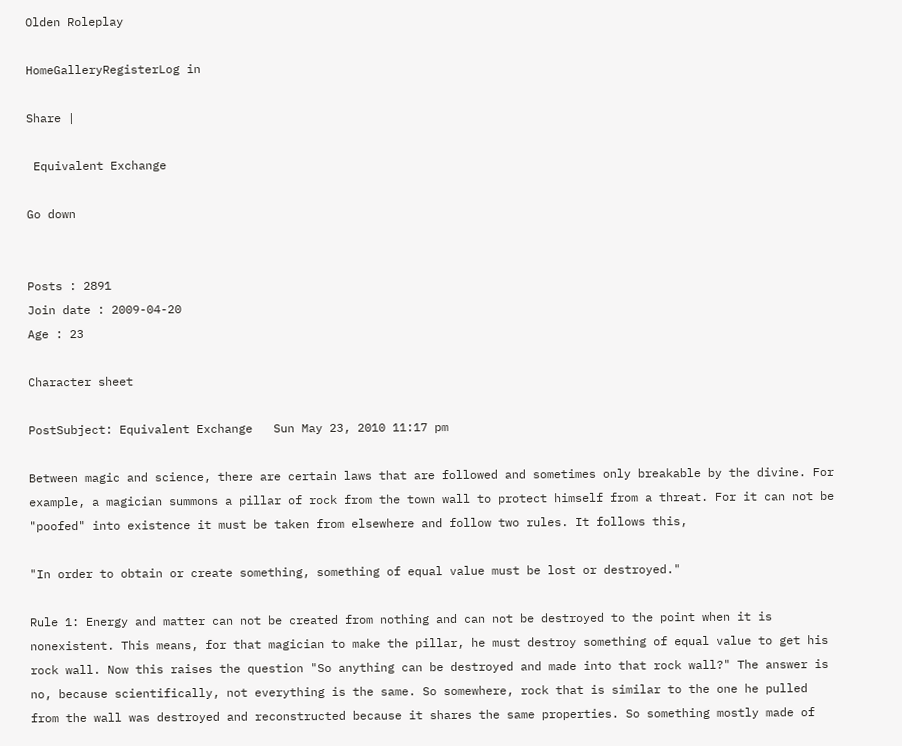Olden Roleplay

HomeGalleryRegisterLog in

Share |

 Equivalent Exchange

Go down


Posts : 2891
Join date : 2009-04-20
Age : 23

Character sheet

PostSubject: Equivalent Exchange   Sun May 23, 2010 11:17 pm

Between magic and science, there are certain laws that are followed and sometimes only breakable by the divine. For example, a magician summons a pillar of rock from the town wall to protect himself from a threat. For it can not be "poofed" into existence it must be taken from elsewhere and follow two rules. It follows this,

"In order to obtain or create something, something of equal value must be lost or destroyed."

Rule 1: Energy and matter can not be created from nothing and can not be destroyed to the point when it is nonexistent. This means, for that magician to make the pillar, he must destroy something of equal value to get his rock wall. Now this raises the question "So anything can be destroyed and made into that rock wall?" The answer is no, because scientifically, not everything is the same. So somewhere, rock that is similar to the one he pulled from the wall was destroyed and reconstructed because it shares the same properties. So something mostly made of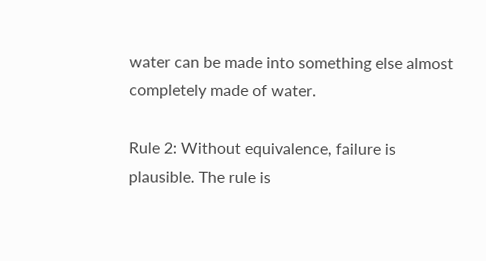water can be made into something else almost completely made of water.

Rule 2: Without equivalence, failure is plausible. The rule is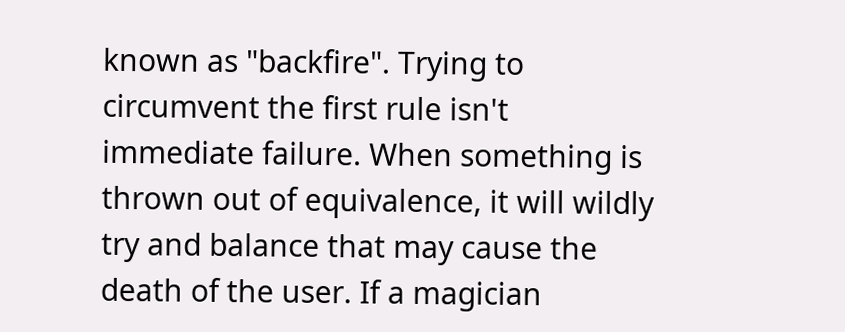known as "backfire". Trying to circumvent the first rule isn't immediate failure. When something is thrown out of equivalence, it will wildly try and balance that may cause the death of the user. If a magician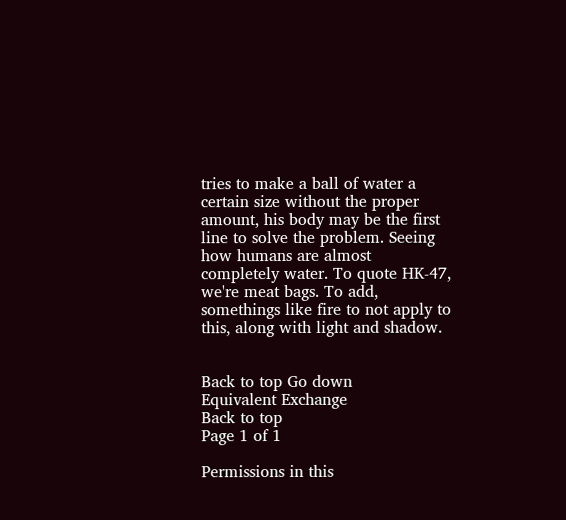tries to make a ball of water a certain size without the proper amount, his body may be the first line to solve the problem. Seeing how humans are almost completely water. To quote HK-47, we're meat bags. To add, somethings like fire to not apply to this, along with light and shadow.


Back to top Go down
Equivalent Exchange
Back to top
Page 1 of 1

Permissions in this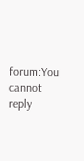forum:You cannot reply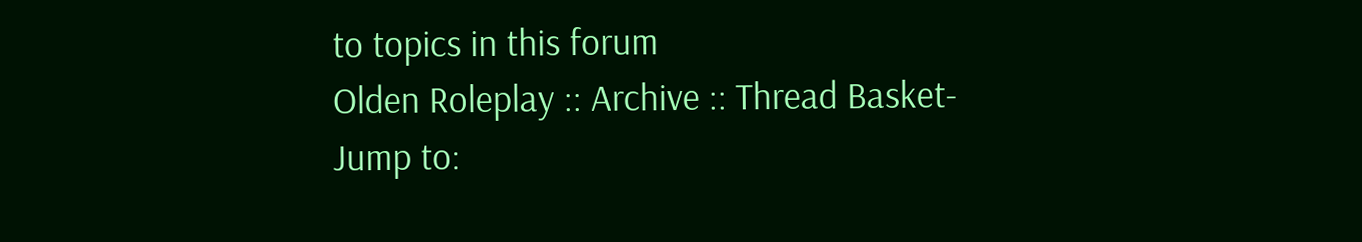to topics in this forum
Olden Roleplay :: Archive :: Thread Basket-
Jump to: